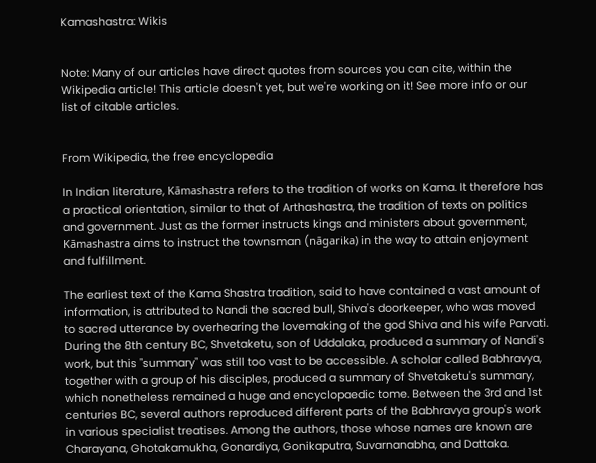Kamashastra: Wikis


Note: Many of our articles have direct quotes from sources you can cite, within the Wikipedia article! This article doesn't yet, but we're working on it! See more info or our list of citable articles.


From Wikipedia, the free encyclopedia

In Indian literature, Kāmashastra refers to the tradition of works on Kama. It therefore has a practical orientation, similar to that of Arthashastra, the tradition of texts on politics and government. Just as the former instructs kings and ministers about government, Kāmashastra aims to instruct the townsman (nāgarika) in the way to attain enjoyment and fulfillment.

The earliest text of the Kama Shastra tradition, said to have contained a vast amount of information, is attributed to Nandi the sacred bull, Shiva's doorkeeper, who was moved to sacred utterance by overhearing the lovemaking of the god Shiva and his wife Parvati. During the 8th century BC, Shvetaketu, son of Uddalaka, produced a summary of Nandi's work, but this "summary" was still too vast to be accessible. A scholar called Babhravya, together with a group of his disciples, produced a summary of Shvetaketu's summary, which nonetheless remained a huge and encyclopaedic tome. Between the 3rd and 1st centuries BC, several authors reproduced different parts of the Babhravya group's work in various specialist treatises. Among the authors, those whose names are known are Charayana, Ghotakamukha, Gonardiya, Gonikaputra, Suvarnanabha, and Dattaka.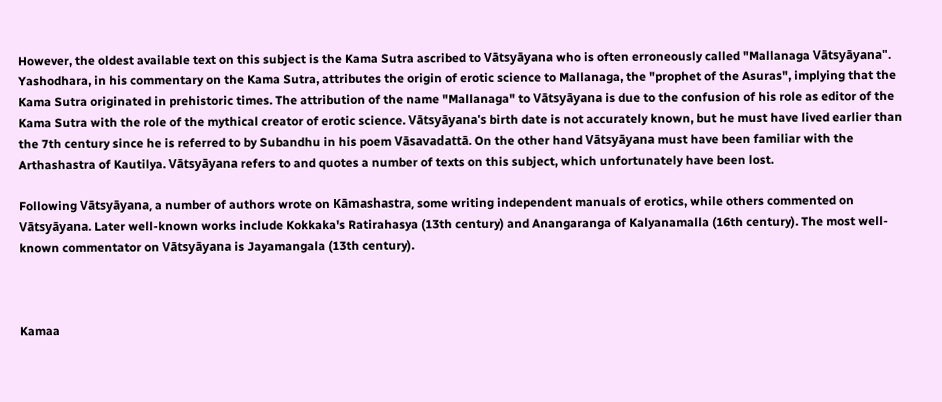However, the oldest available text on this subject is the Kama Sutra ascribed to Vātsyāyana who is often erroneously called "Mallanaga Vātsyāyana". Yashodhara, in his commentary on the Kama Sutra, attributes the origin of erotic science to Mallanaga, the "prophet of the Asuras", implying that the Kama Sutra originated in prehistoric times. The attribution of the name "Mallanaga" to Vātsyāyana is due to the confusion of his role as editor of the Kama Sutra with the role of the mythical creator of erotic science. Vātsyāyana's birth date is not accurately known, but he must have lived earlier than the 7th century since he is referred to by Subandhu in his poem Vāsavadattā. On the other hand Vātsyāyana must have been familiar with the Arthashastra of Kautilya. Vātsyāyana refers to and quotes a number of texts on this subject, which unfortunately have been lost.

Following Vātsyāyana, a number of authors wrote on Kāmashastra, some writing independent manuals of erotics, while others commented on Vātsyāyana. Later well-known works include Kokkaka's Ratirahasya (13th century) and Anangaranga of Kalyanamalla (16th century). The most well-known commentator on Vātsyāyana is Jayamangala (13th century).



Kamaa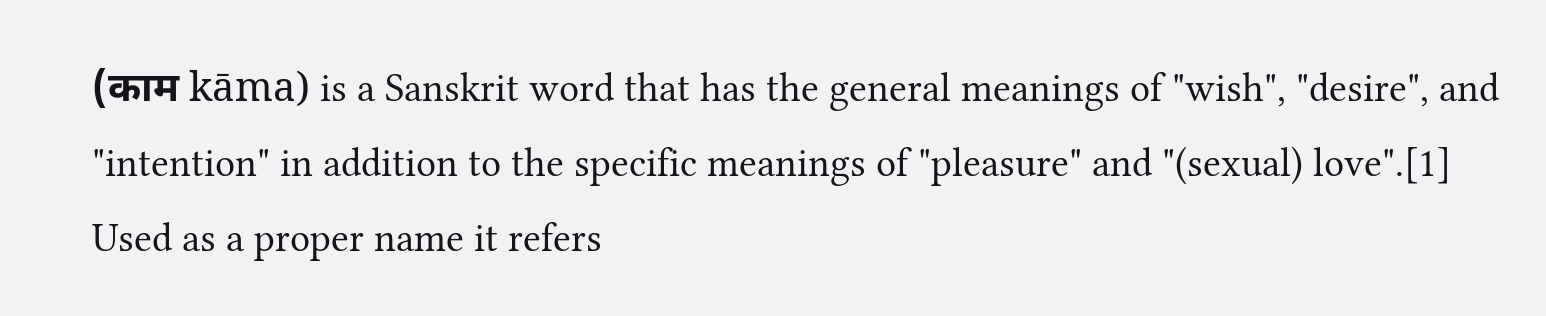(काम kāma) is a Sanskrit word that has the general meanings of "wish", "desire", and "intention" in addition to the specific meanings of "pleasure" and "(sexual) love".[1] Used as a proper name it refers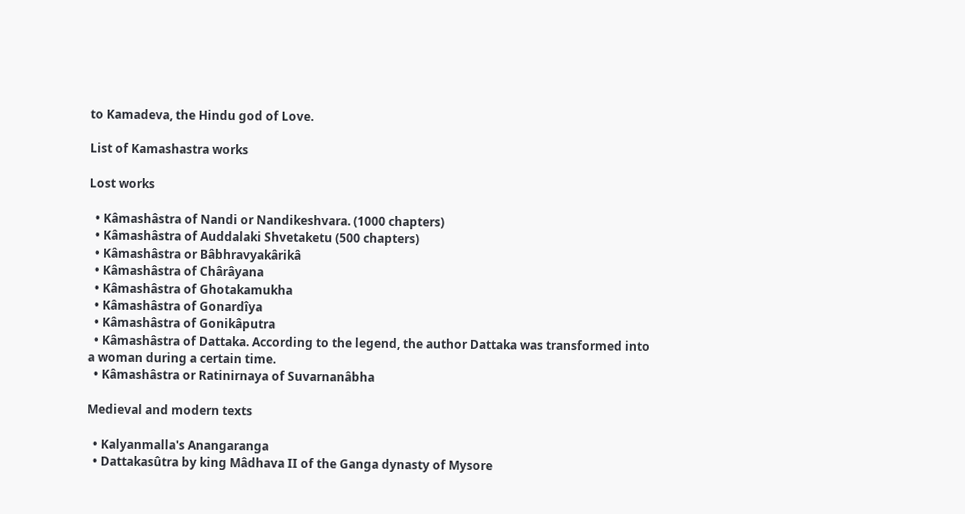to Kamadeva, the Hindu god of Love.

List of Kamashastra works

Lost works

  • Kâmashâstra of Nandi or Nandikeshvara. (1000 chapters)
  • Kâmashâstra of Auddalaki Shvetaketu (500 chapters)
  • Kâmashâstra or Bâbhravyakârikâ
  • Kâmashâstra of Chârâyana
  • Kâmashâstra of Ghotakamukha
  • Kâmashâstra of Gonardîya
  • Kâmashâstra of Gonikâputra
  • Kâmashâstra of Dattaka. According to the legend, the author Dattaka was transformed into a woman during a certain time.
  • Kâmashâstra or Ratinirnaya of Suvarnanâbha

Medieval and modern texts

  • Kalyanmalla's Anangaranga
  • Dattakasûtra by king Mâdhava II of the Ganga dynasty of Mysore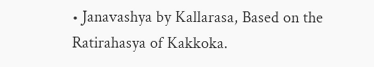• Janavashya by Kallarasa, Based on the Ratirahasya of Kakkoka.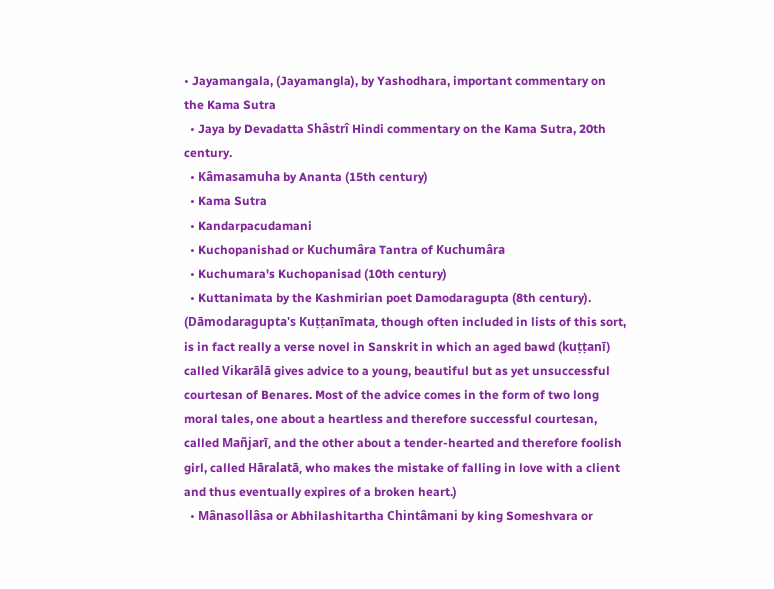• Jayamangala, (Jayamangla), by Yashodhara, important commentary on the Kama Sutra
  • Jaya by Devadatta Shâstrî Hindi commentary on the Kama Sutra, 20th century.
  • Kâmasamuha by Ananta (15th century)
  • Kama Sutra
  • Kandarpacudamani
  • Kuchopanishad or Kuchumâra Tantra of Kuchumâra
  • Kuchumara's Kuchopanisad (10th century)
  • Kuttanimata by the Kashmirian poet Damodaragupta (8th century). (Dāmodaragupta's Kuṭṭanīmata, though often included in lists of this sort, is in fact really a verse novel in Sanskrit in which an aged bawd (kuṭṭanī) called Vikarālā gives advice to a young, beautiful but as yet unsuccessful courtesan of Benares. Most of the advice comes in the form of two long moral tales, one about a heartless and therefore successful courtesan, called Mañjarī, and the other about a tender-hearted and therefore foolish girl, called Hāralatā, who makes the mistake of falling in love with a client and thus eventually expires of a broken heart.)
  • Mânasollâsa or Abhilashitartha Chintâmani by king Someshvara or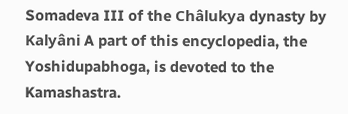Somadeva III of the Châlukya dynasty by Kalyâni A part of this encyclopedia, the Yoshidupabhoga, is devoted to the Kamashastra.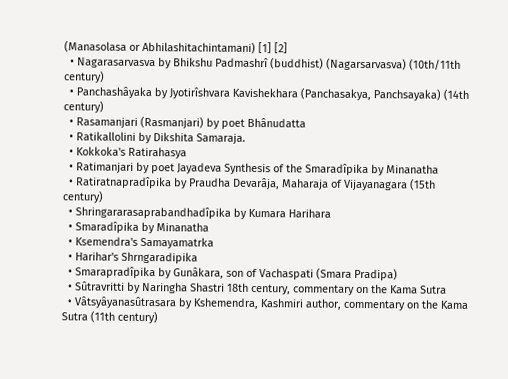(Manasolasa or Abhilashitachintamani) [1] [2]
  • Nagarasarvasva by Bhikshu Padmashrî (buddhist) (Nagarsarvasva) (10th/11th century)
  • Panchashâyaka by Jyotirîshvara Kavishekhara (Panchasakya, Panchsayaka) (14th century)
  • Rasamanjari (Rasmanjari) by poet Bhânudatta
  • Ratikallolini by Dikshita Samaraja.
  • Kokkoka's Ratirahasya
  • Ratimanjari by poet Jayadeva Synthesis of the Smaradîpika by Minanatha
  • Ratiratnapradîpika by Praudha Devarâja, Maharaja of Vijayanagara (15th century)
  • Shringararasaprabandhadîpika by Kumara Harihara
  • Smaradîpika by Minanatha
  • Ksemendra's Samayamatrka
  • Harihar's Shrngaradipika
  • Smarapradîpika by Gunâkara, son of Vachaspati (Smara Pradipa)
  • Sûtravritti by Naringha Shastri 18th century, commentary on the Kama Sutra
  • Vâtsyâyanasûtrasara by Kshemendra, Kashmiri author, commentary on the Kama Sutra (11th century)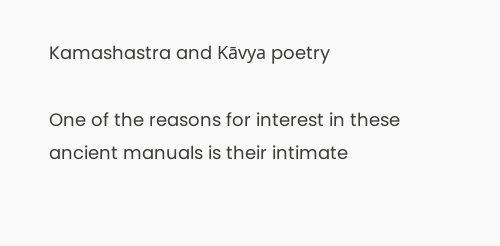Kamashastra and Kāvya poetry

One of the reasons for interest in these ancient manuals is their intimate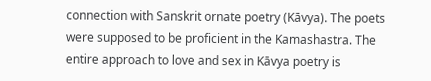connection with Sanskrit ornate poetry (Kāvya). The poets were supposed to be proficient in the Kamashastra. The entire approach to love and sex in Kāvya poetry is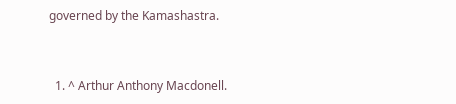governed by the Kamashastra.


  1. ^ Arthur Anthony Macdonell.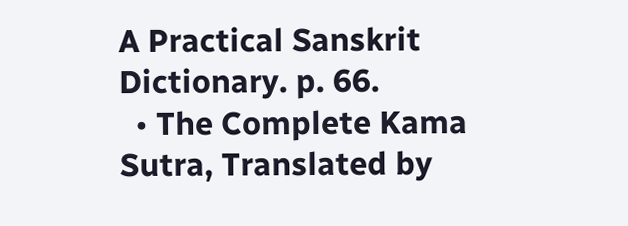A Practical Sanskrit Dictionary. p. 66.
  • The Complete Kama Sutra, Translated by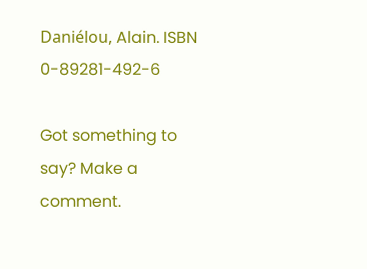Daniélou, Alain. ISBN 0-89281-492-6

Got something to say? Make a comment.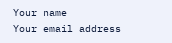Your name
Your email address